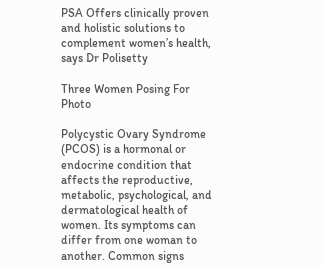PSA Offers clinically proven and holistic solutions to complement women’s health, says Dr Polisetty

Three Women Posing For Photo

Polycystic Ovary Syndrome (PCOS) is a hormonal or endocrine condition that affects the reproductive, metabolic, psychological, and dermatological health of women. Its symptoms can differ from one woman to another. Common signs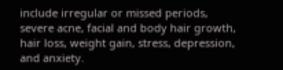include irregular or missed periods, severe acne, facial and body hair growth, hair loss, weight gain, stress, depression, and anxiety.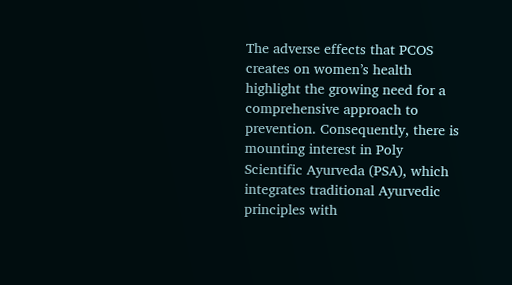The adverse effects that PCOS creates on women’s health highlight the growing need for a comprehensive approach to prevention. Consequently, there is mounting interest in Poly Scientific Ayurveda (PSA), which integrates traditional Ayurvedic principles with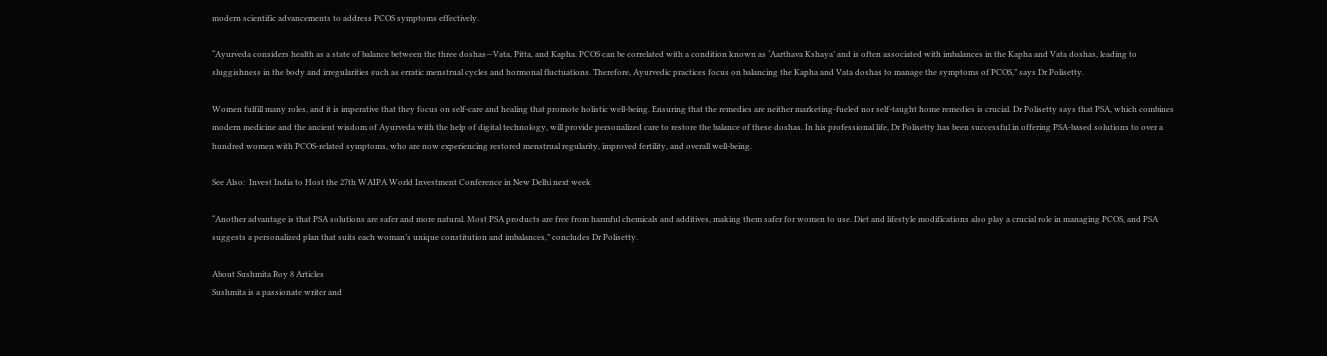modern scientific advancements to address PCOS symptoms effectively.

“Ayurveda considers health as a state of balance between the three doshas—Vata, Pitta, and Kapha. PCOS can be correlated with a condition known as ‘Aarthava Kshaya’ and is often associated with imbalances in the Kapha and Vata doshas, leading to sluggishness in the body and irregularities such as erratic menstrual cycles and hormonal fluctuations. Therefore, Ayurvedic practices focus on balancing the Kapha and Vata doshas to manage the symptoms of PCOS,” says Dr Polisetty.

Women fulfill many roles, and it is imperative that they focus on self-care and healing that promote holistic well-being. Ensuring that the remedies are neither marketing-fueled nor self-taught home remedies is crucial. Dr Polisetty says that PSA, which combines modern medicine and the ancient wisdom of Ayurveda with the help of digital technology, will provide personalized care to restore the balance of these doshas. In his professional life, Dr Polisetty has been successful in offering PSA-based solutions to over a hundred women with PCOS-related symptoms, who are now experiencing restored menstrual regularity, improved fertility, and overall well-being.

See Also:  Invest India to Host the 27th WAIPA World Investment Conference in New Delhi next week

“Another advantage is that PSA solutions are safer and more natural. Most PSA products are free from harmful chemicals and additives, making them safer for women to use. Diet and lifestyle modifications also play a crucial role in managing PCOS, and PSA suggests a personalized plan that suits each woman’s unique constitution and imbalances,” concludes Dr Polisetty.

About Sushmita Roy 8 Articles
Sushmita is a passionate writer and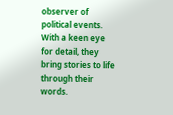observer of political events. With a keen eye for detail, they bring stories to life through their words.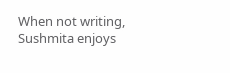When not writing, Sushmita enjoys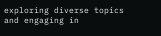exploring diverse topics and engaging in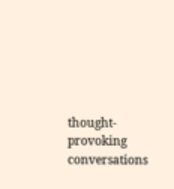thought-provoking conversations